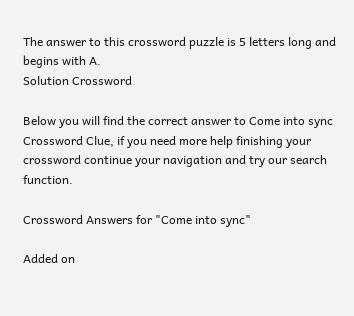The answer to this crossword puzzle is 5 letters long and begins with A.
Solution Crossword

Below you will find the correct answer to Come into sync Crossword Clue, if you need more help finishing your crossword continue your navigation and try our search function.

Crossword Answers for "Come into sync"

Added on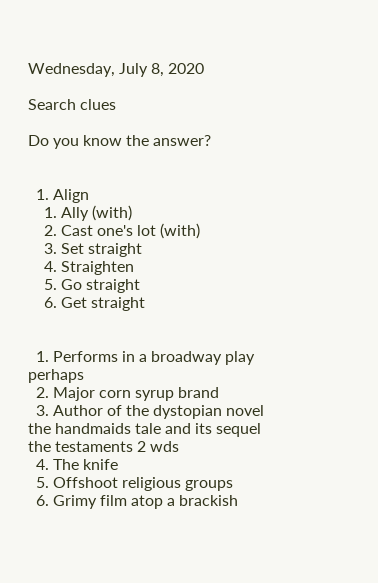Wednesday, July 8, 2020

Search clues

Do you know the answer?


  1. Align
    1. Ally (with)
    2. Cast one's lot (with)
    3. Set straight
    4. Straighten
    5. Go straight
    6. Get straight


  1. Performs in a broadway play perhaps
  2. Major corn syrup brand
  3. Author of the dystopian novel the handmaids tale and its sequel the testaments 2 wds
  4. The knife
  5. Offshoot religious groups
  6. Grimy film atop a brackish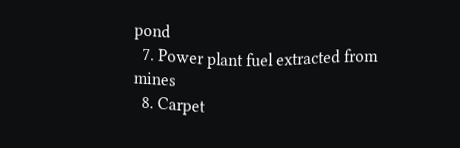pond
  7. Power plant fuel extracted from mines
  8. Carpet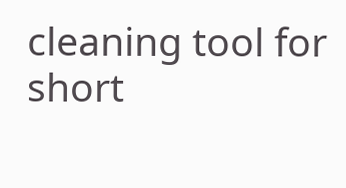cleaning tool for short